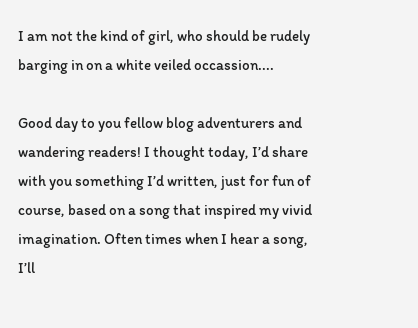I am not the kind of girl, who should be rudely barging in on a white veiled occassion....

Good day to you fellow blog adventurers and wandering readers! I thought today, I’d share with you something I’d written, just for fun of course, based on a song that inspired my vivid imagination. Often times when I hear a song, I’ll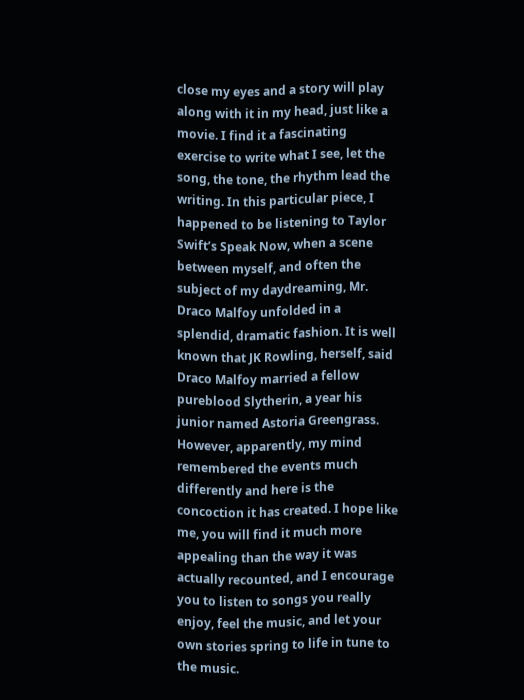close my eyes and a story will play along with it in my head, just like a movie. I find it a fascinating exercise to write what I see, let the song, the tone, the rhythm lead the writing. In this particular piece, I happened to be listening to Taylor Swift’s Speak Now, when a scene between myself, and often the subject of my daydreaming, Mr. Draco Malfoy unfolded in a splendid, dramatic fashion. It is well known that JK Rowling, herself, said Draco Malfoy married a fellow pureblood Slytherin, a year his junior named Astoria Greengrass. However, apparently, my mind remembered the events much differently and here is the concoction it has created. I hope like me, you will find it much more appealing than the way it was actually recounted, and I encourage you to listen to songs you really enjoy, feel the music, and let your own stories spring to life in tune to the music.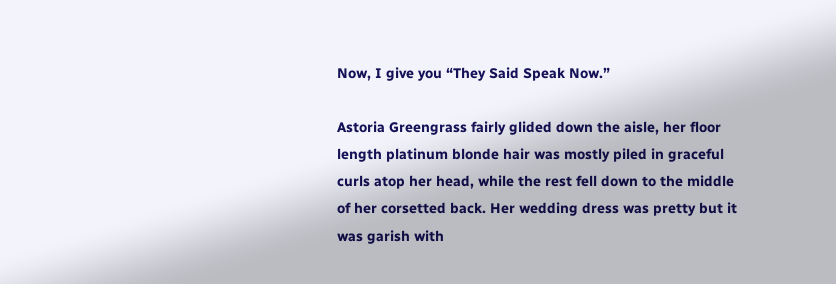Now, I give you “They Said Speak Now.”

Astoria Greengrass fairly glided down the aisle, her floor length platinum blonde hair was mostly piled in graceful curls atop her head, while the rest fell down to the middle of her corsetted back. Her wedding dress was pretty but it was garish with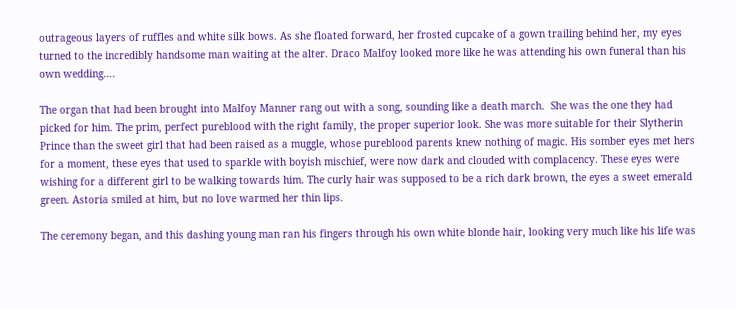outrageous layers of ruffles and white silk bows. As she floated forward, her frosted cupcake of a gown trailing behind her, my eyes turned to the incredibly handsome man waiting at the alter. Draco Malfoy looked more like he was attending his own funeral than his own wedding….

The organ that had been brought into Malfoy Manner rang out with a song, sounding like a death march.  She was the one they had picked for him. The prim, perfect pureblood with the right family, the proper superior look. She was more suitable for their Slytherin Prince than the sweet girl that had been raised as a muggle, whose pureblood parents knew nothing of magic. His somber eyes met hers for a moment, these eyes that used to sparkle with boyish mischief, were now dark and clouded with complacency. These eyes were wishing for a different girl to be walking towards him. The curly hair was supposed to be a rich dark brown, the eyes a sweet emerald green. Astoria smiled at him, but no love warmed her thin lips.

The ceremony began, and this dashing young man ran his fingers through his own white blonde hair, looking very much like his life was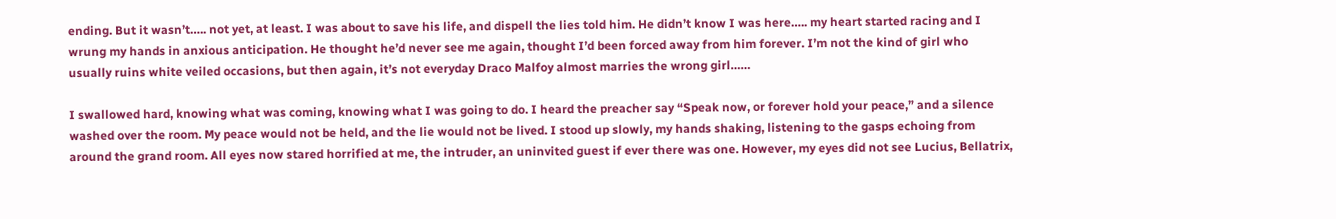ending. But it wasn’t….. not yet, at least. I was about to save his life, and dispell the lies told him. He didn’t know I was here….. my heart started racing and I wrung my hands in anxious anticipation. He thought he’d never see me again, thought I’d been forced away from him forever. I’m not the kind of girl who usually ruins white veiled occasions, but then again, it’s not everyday Draco Malfoy almost marries the wrong girl……

I swallowed hard, knowing what was coming, knowing what I was going to do. I heard the preacher say “Speak now, or forever hold your peace,” and a silence washed over the room. My peace would not be held, and the lie would not be lived. I stood up slowly, my hands shaking, listening to the gasps echoing from around the grand room. All eyes now stared horrified at me, the intruder, an uninvited guest if ever there was one. However, my eyes did not see Lucius, Bellatrix,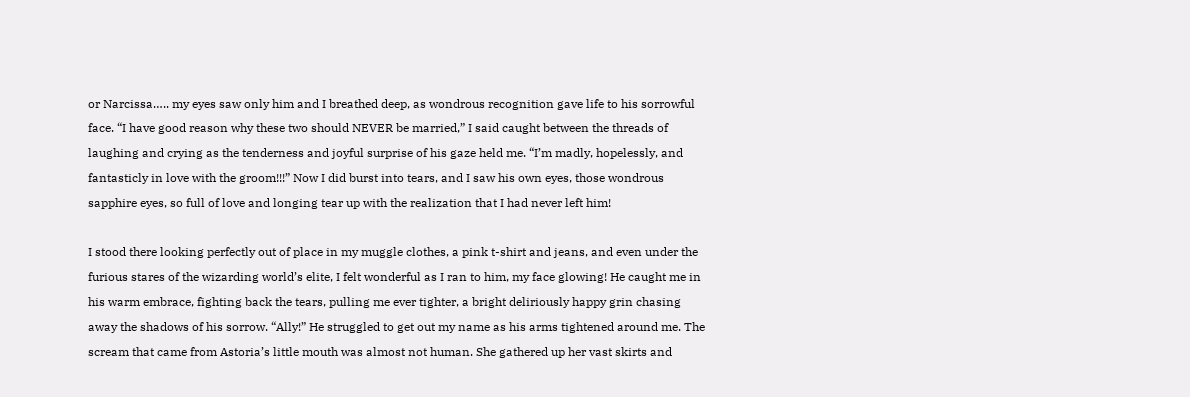or Narcissa….. my eyes saw only him and I breathed deep, as wondrous recognition gave life to his sorrowful face. “I have good reason why these two should NEVER be married,” I said caught between the threads of laughing and crying as the tenderness and joyful surprise of his gaze held me. “I’m madly, hopelessly, and fantasticly in love with the groom!!!” Now I did burst into tears, and I saw his own eyes, those wondrous sapphire eyes, so full of love and longing tear up with the realization that I had never left him!

I stood there looking perfectly out of place in my muggle clothes, a pink t-shirt and jeans, and even under the furious stares of the wizarding world’s elite, I felt wonderful as I ran to him, my face glowing! He caught me in his warm embrace, fighting back the tears, pulling me ever tighter, a bright deliriously happy grin chasing away the shadows of his sorrow. “Ally!” He struggled to get out my name as his arms tightened around me. The scream that came from Astoria’s little mouth was almost not human. She gathered up her vast skirts and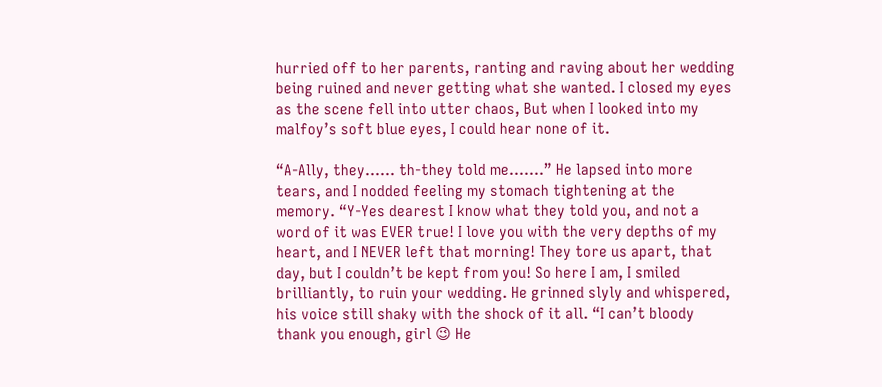hurried off to her parents, ranting and raving about her wedding being ruined and never getting what she wanted. I closed my eyes as the scene fell into utter chaos, But when I looked into my malfoy’s soft blue eyes, I could hear none of it.

“A-Ally, they…… th-they told me…….” He lapsed into more tears, and I nodded feeling my stomach tightening at the memory. “Y-Yes dearest I know what they told you, and not a word of it was EVER true! I love you with the very depths of my heart, and I NEVER left that morning! They tore us apart, that day, but I couldn’t be kept from you! So here I am, I smiled brilliantly, to ruin your wedding. He grinned slyly and whispered, his voice still shaky with the shock of it all. “I can’t bloody thank you enough, girl 😉 He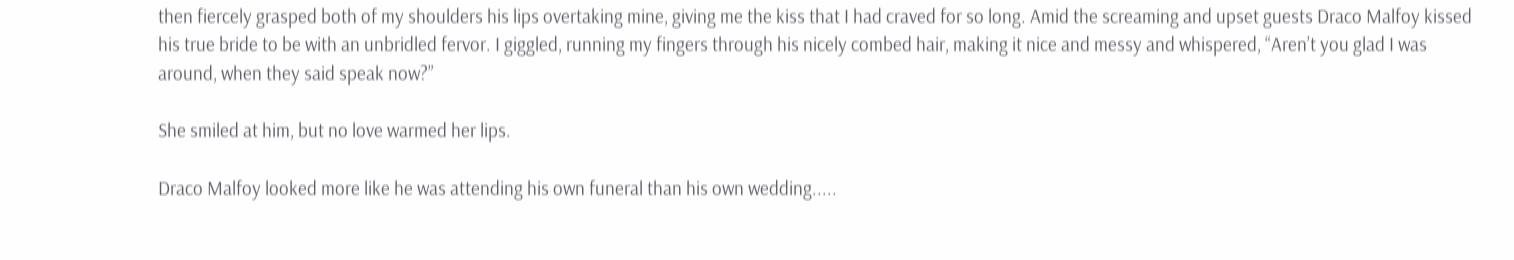then fiercely grasped both of my shoulders his lips overtaking mine, giving me the kiss that I had craved for so long. Amid the screaming and upset guests Draco Malfoy kissed his true bride to be with an unbridled fervor. I giggled, running my fingers through his nicely combed hair, making it nice and messy and whispered, “Aren’t you glad I was around, when they said speak now?”

She smiled at him, but no love warmed her lips.

Draco Malfoy looked more like he was attending his own funeral than his own wedding.....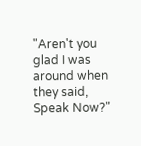"Aren't you glad I was around when they said, Speak Now?"